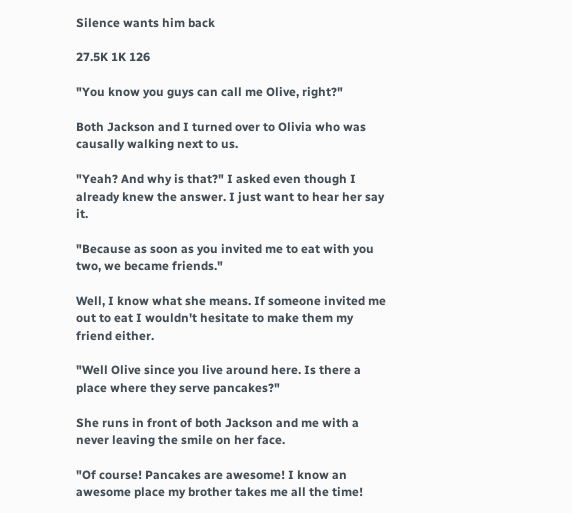Silence wants him back

27.5K 1K 126

"You know you guys can call me Olive, right?"

Both Jackson and I turned over to Olivia who was causally walking next to us.

"Yeah? And why is that?" I asked even though I already knew the answer. I just want to hear her say it.

"Because as soon as you invited me to eat with you two, we became friends."

Well, I know what she means. If someone invited me out to eat I wouldn't hesitate to make them my friend either.

"Well Olive since you live around here. Is there a place where they serve pancakes?"

She runs in front of both Jackson and me with a never leaving the smile on her face.

"Of course! Pancakes are awesome! I know an awesome place my brother takes me all the time!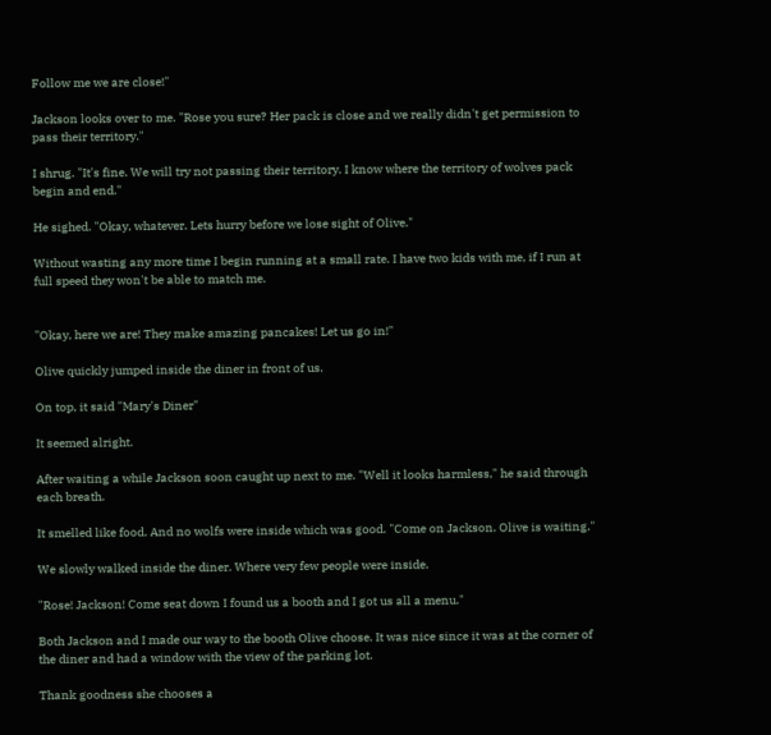Follow me we are close!"

Jackson looks over to me. "Rose you sure? Her pack is close and we really didn't get permission to pass their territory."

I shrug. "It's fine. We will try not passing their territory. I know where the territory of wolves pack begin and end."

He sighed. "Okay, whatever. Lets hurry before we lose sight of Olive."

Without wasting any more time I begin running at a small rate. I have two kids with me, if I run at full speed they won't be able to match me.


"Okay, here we are! They make amazing pancakes! Let us go in!"

Olive quickly jumped inside the diner in front of us.

On top, it said "Mary's Diner"

It seemed alright.

After waiting a while Jackson soon caught up next to me. "Well it looks harmless," he said through each breath.

It smelled like food. And no wolfs were inside which was good. "Come on Jackson. Olive is waiting."

We slowly walked inside the diner. Where very few people were inside.

"Rose! Jackson! Come seat down I found us a booth and I got us all a menu."

Both Jackson and I made our way to the booth Olive choose. It was nice since it was at the corner of the diner and had a window with the view of the parking lot.

Thank goodness she chooses a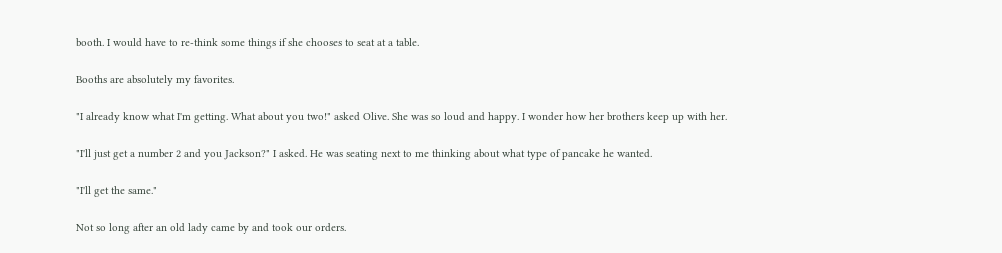booth. I would have to re-think some things if she chooses to seat at a table.

Booths are absolutely my favorites.

"I already know what I'm getting. What about you two!" asked Olive. She was so loud and happy. I wonder how her brothers keep up with her.

"I'll just get a number 2 and you Jackson?" I asked. He was seating next to me thinking about what type of pancake he wanted.

"I'll get the same."

Not so long after an old lady came by and took our orders.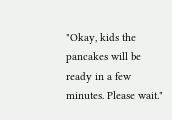"Okay, kids the pancakes will be ready in a few minutes. Please wait."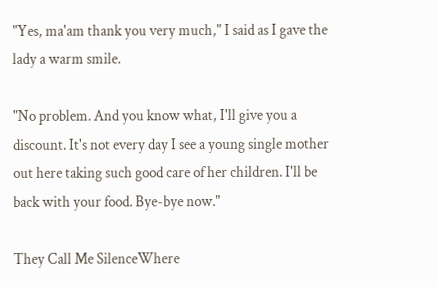"Yes, ma'am thank you very much," I said as I gave the lady a warm smile.

"No problem. And you know what, I'll give you a discount. It's not every day I see a young single mother out here taking such good care of her children. I'll be back with your food. Bye-bye now."

They Call Me SilenceWhere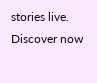stories live. Discover now